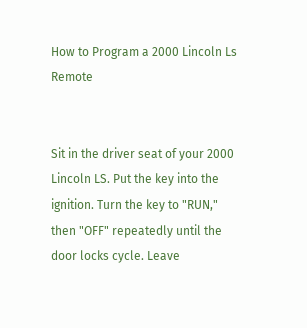How to Program a 2000 Lincoln Ls Remote


Sit in the driver seat of your 2000 Lincoln LS. Put the key into the ignition. Turn the key to "RUN," then "OFF" repeatedly until the door locks cycle. Leave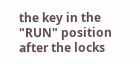the key in the "RUN" position after the locks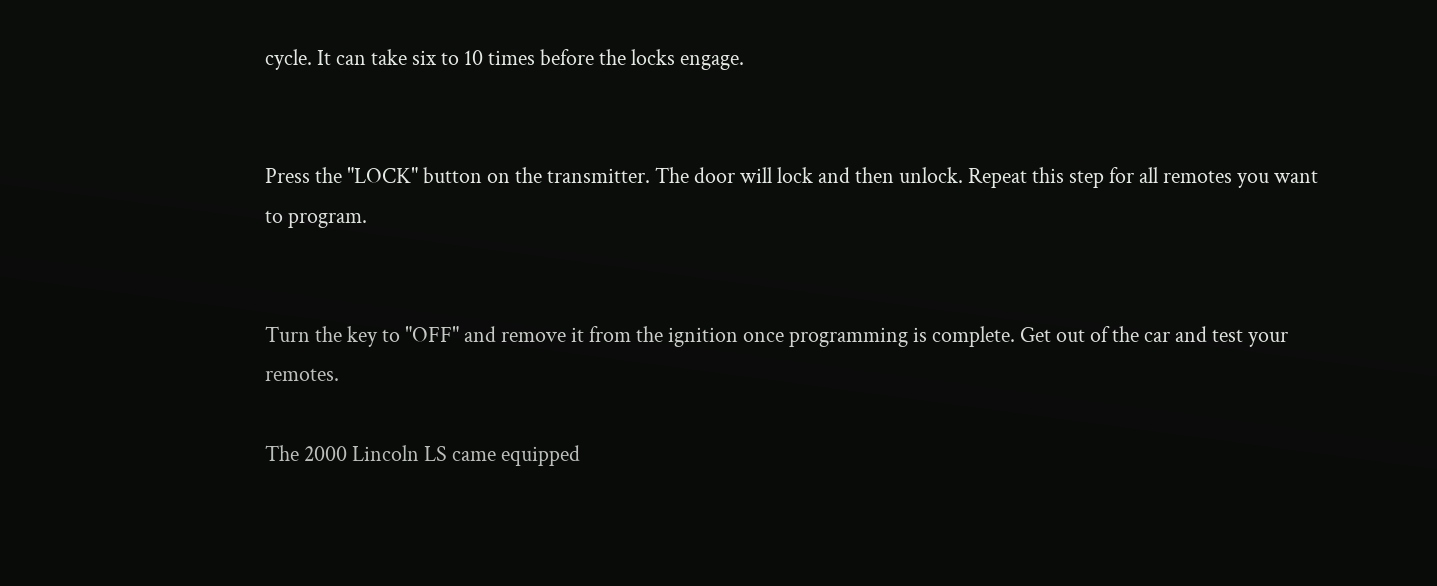cycle. It can take six to 10 times before the locks engage.


Press the "LOCK" button on the transmitter. The door will lock and then unlock. Repeat this step for all remotes you want to program.


Turn the key to "OFF" and remove it from the ignition once programming is complete. Get out of the car and test your remotes.

The 2000 Lincoln LS came equipped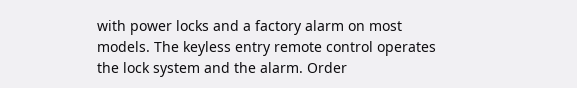with power locks and a factory alarm on most models. The keyless entry remote control operates the lock system and the alarm. Order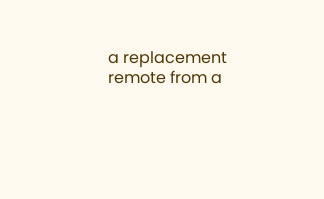a replacement remote from a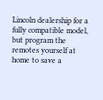Lincoln dealership for a fully compatible model, but program the remotes yourself at home to save a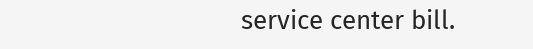service center bill.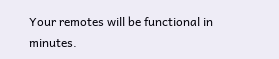Your remotes will be functional in minutes.